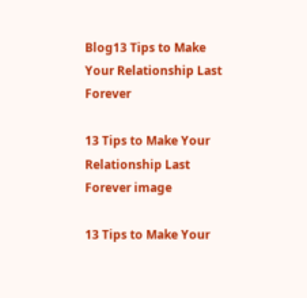Blog13 Tips to Make Your Relationship Last Forever

13 Tips to Make Your Relationship Last Forever image

13 Tips to Make Your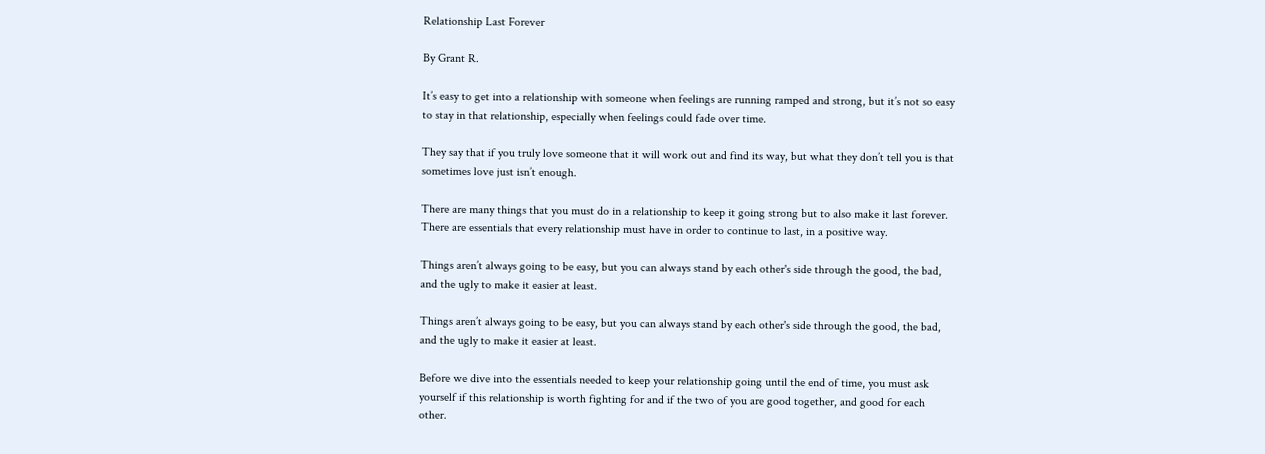Relationship Last Forever

By Grant R.

It’s easy to get into a relationship with someone when feelings are running ramped and strong, but it’s not so easy to stay in that relationship, especially when feelings could fade over time.

They say that if you truly love someone that it will work out and find its way, but what they don’t tell you is that sometimes love just isn’t enough.

There are many things that you must do in a relationship to keep it going strong but to also make it last forever. There are essentials that every relationship must have in order to continue to last, in a positive way.

Things aren’t always going to be easy, but you can always stand by each other's side through the good, the bad, and the ugly to make it easier at least.

Things aren’t always going to be easy, but you can always stand by each other's side through the good, the bad, and the ugly to make it easier at least.

Before we dive into the essentials needed to keep your relationship going until the end of time, you must ask yourself if this relationship is worth fighting for and if the two of you are good together, and good for each other.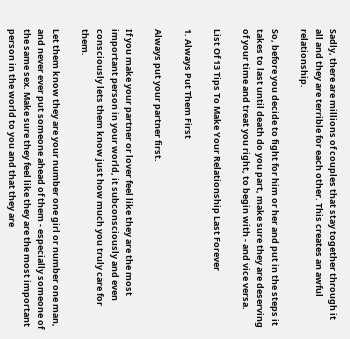Sadly, there are millions of couples that stay together through it all and they are terrible for each other. This creates an awful relationship.

So, before you decide to fight for him or her and put in the steps it takes to last until death do you part, make sure they are deserving of your time and treat you right, to begin with - and vice versa.

List Of 13 Tips To Make Your Relationship Last Forever

1. Always Put Them First

Always put your partner first.

If you make your partner or lover feel like they are the most important person in your world, it subconsciously and even consciously lets them know just how much you truly care for them.

Let them know they are your number one girl or number one man, and never ever put someone ahead of them - especially someone of the same sex. Make sure they feel like they are the most important person in the world to you and that they are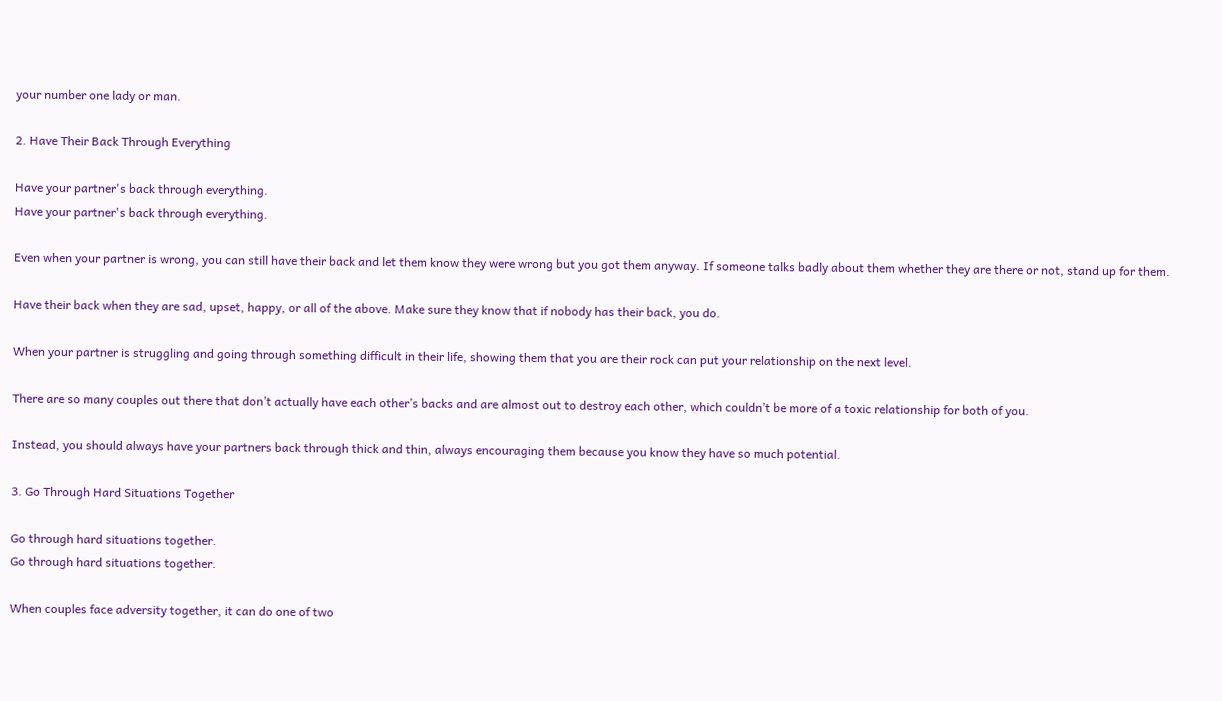your number one lady or man.

2. Have Their Back Through Everything

Have your partner's back through everything.
Have your partner's back through everything.

Even when your partner is wrong, you can still have their back and let them know they were wrong but you got them anyway. If someone talks badly about them whether they are there or not, stand up for them.

Have their back when they are sad, upset, happy, or all of the above. Make sure they know that if nobody has their back, you do.

When your partner is struggling and going through something difficult in their life, showing them that you are their rock can put your relationship on the next level.

There are so many couples out there that don’t actually have each other’s backs and are almost out to destroy each other, which couldn’t be more of a toxic relationship for both of you.

Instead, you should always have your partners back through thick and thin, always encouraging them because you know they have so much potential.

3. Go Through Hard Situations Together

Go through hard situations together.
Go through hard situations together.

When couples face adversity together, it can do one of two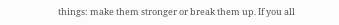things: make them stronger or break them up. If you all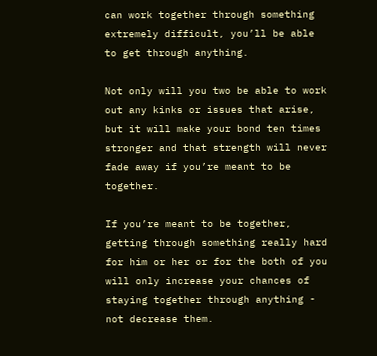can work together through something extremely difficult, you’ll be able to get through anything.

Not only will you two be able to work out any kinks or issues that arise, but it will make your bond ten times stronger and that strength will never fade away if you’re meant to be together.

If you’re meant to be together, getting through something really hard for him or her or for the both of you will only increase your chances of staying together through anything - not decrease them.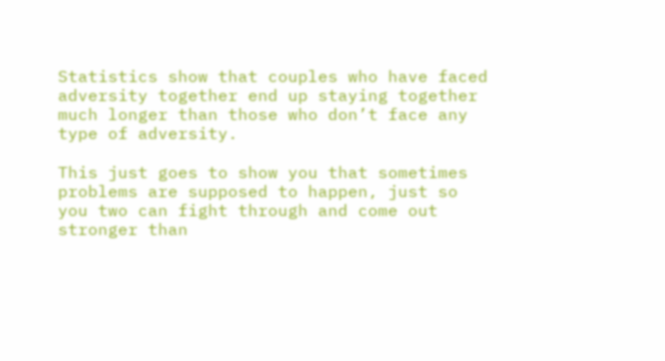Statistics show that couples who have faced adversity together end up staying together much longer than those who don’t face any type of adversity.

This just goes to show you that sometimes problems are supposed to happen, just so you two can fight through and come out stronger than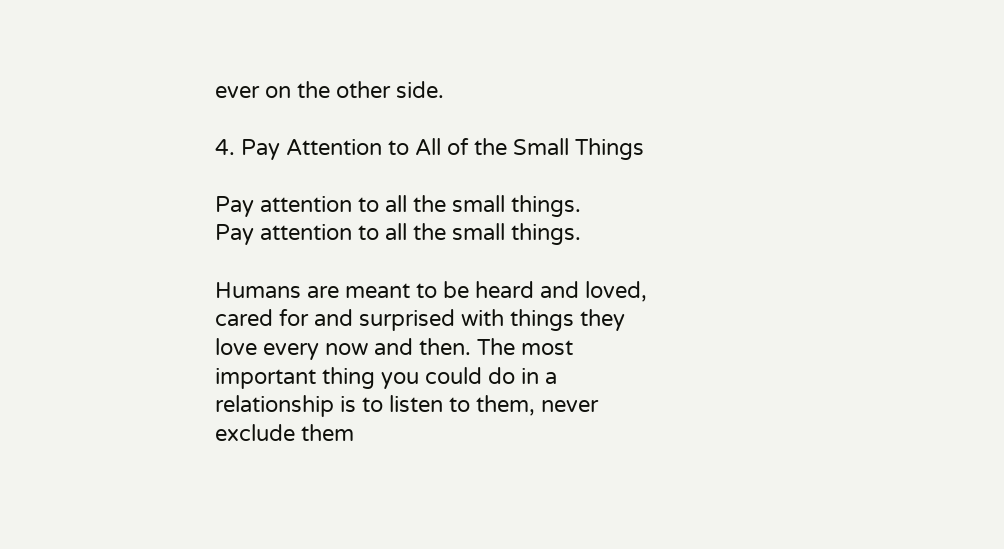ever on the other side.

4. Pay Attention to All of the Small Things

Pay attention to all the small things.
Pay attention to all the small things.

Humans are meant to be heard and loved, cared for and surprised with things they love every now and then. The most important thing you could do in a relationship is to listen to them, never exclude them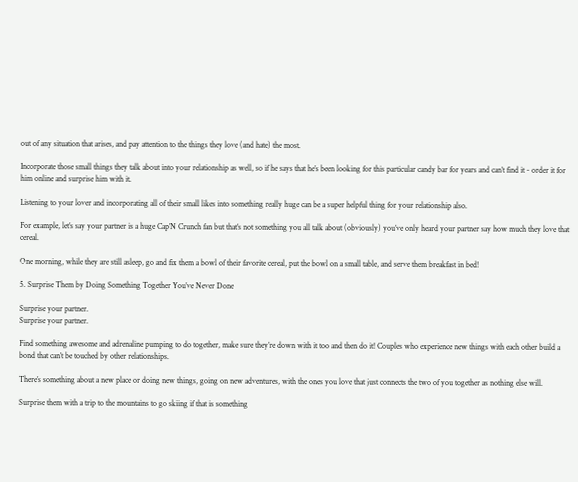out of any situation that arises, and pay attention to the things they love (and hate) the most.

Incorporate those small things they talk about into your relationship as well, so if he says that he’s been looking for this particular candy bar for years and can’t find it - order it for him online and surprise him with it.

Listening to your lover and incorporating all of their small likes into something really huge can be a super helpful thing for your relationship also.

For example, let’s say your partner is a huge Cap’N Crunch fan but that’s not something you all talk about (obviously) you’ve only heard your partner say how much they love that cereal.

One morning, while they are still asleep, go and fix them a bowl of their favorite cereal, put the bowl on a small table, and serve them breakfast in bed!

5. Surprise Them by Doing Something Together You’ve Never Done

Surprise your partner.
Surprise your partner.

Find something awesome and adrenaline pumping to do together, make sure they’re down with it too and then do it! Couples who experience new things with each other build a bond that can’t be touched by other relationships.

There’s something about a new place or doing new things, going on new adventures, with the ones you love that just connects the two of you together as nothing else will.

Surprise them with a trip to the mountains to go skiing if that is something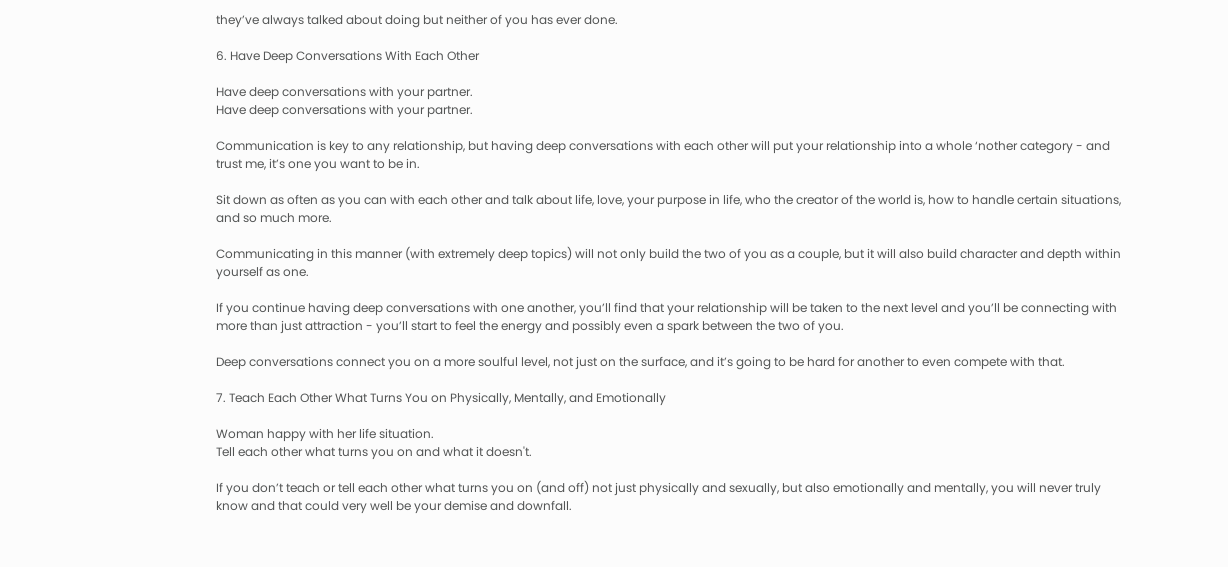they’ve always talked about doing but neither of you has ever done.

6. Have Deep Conversations With Each Other

Have deep conversations with your partner.
Have deep conversations with your partner.

Communication is key to any relationship, but having deep conversations with each other will put your relationship into a whole ‘nother category - and trust me, it’s one you want to be in.

Sit down as often as you can with each other and talk about life, love, your purpose in life, who the creator of the world is, how to handle certain situations, and so much more.

Communicating in this manner (with extremely deep topics) will not only build the two of you as a couple, but it will also build character and depth within yourself as one.

If you continue having deep conversations with one another, you’ll find that your relationship will be taken to the next level and you’ll be connecting with more than just attraction - you’ll start to feel the energy and possibly even a spark between the two of you.

Deep conversations connect you on a more soulful level, not just on the surface, and it’s going to be hard for another to even compete with that.

7. Teach Each Other What Turns You on Physically, Mentally, and Emotionally

Woman happy with her life situation.
Tell each other what turns you on and what it doesn't.

If you don’t teach or tell each other what turns you on (and off) not just physically and sexually, but also emotionally and mentally, you will never truly know and that could very well be your demise and downfall.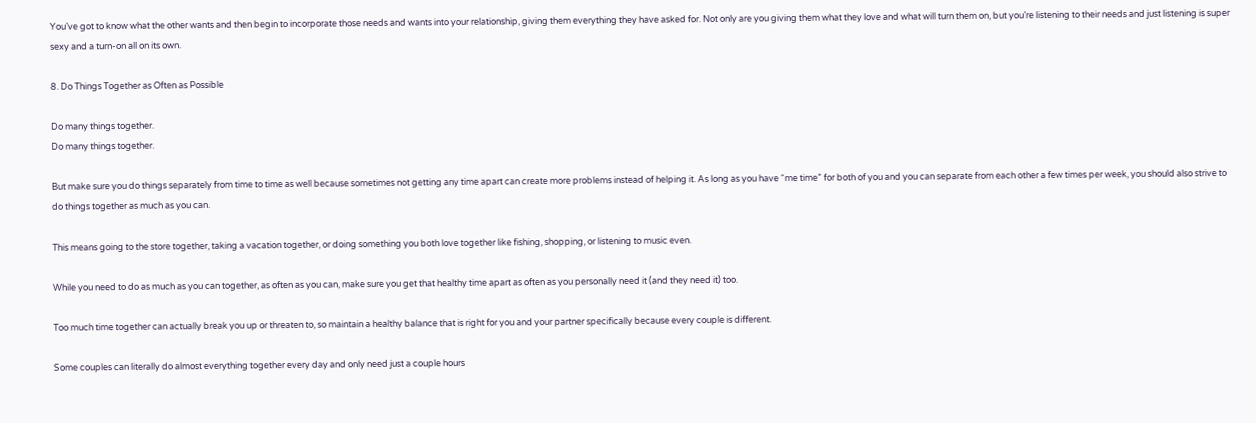You’ve got to know what the other wants and then begin to incorporate those needs and wants into your relationship, giving them everything they have asked for. Not only are you giving them what they love and what will turn them on, but you’re listening to their needs and just listening is super sexy and a turn-on all on its own.

8. Do Things Together as Often as Possible

Do many things together.
Do many things together.

But make sure you do things separately from time to time as well because sometimes not getting any time apart can create more problems instead of helping it. As long as you have “me time” for both of you and you can separate from each other a few times per week, you should also strive to do things together as much as you can.

This means going to the store together, taking a vacation together, or doing something you both love together like fishing, shopping, or listening to music even.

While you need to do as much as you can together, as often as you can, make sure you get that healthy time apart as often as you personally need it (and they need it) too.

Too much time together can actually break you up or threaten to, so maintain a healthy balance that is right for you and your partner specifically because every couple is different.

Some couples can literally do almost everything together every day and only need just a couple hours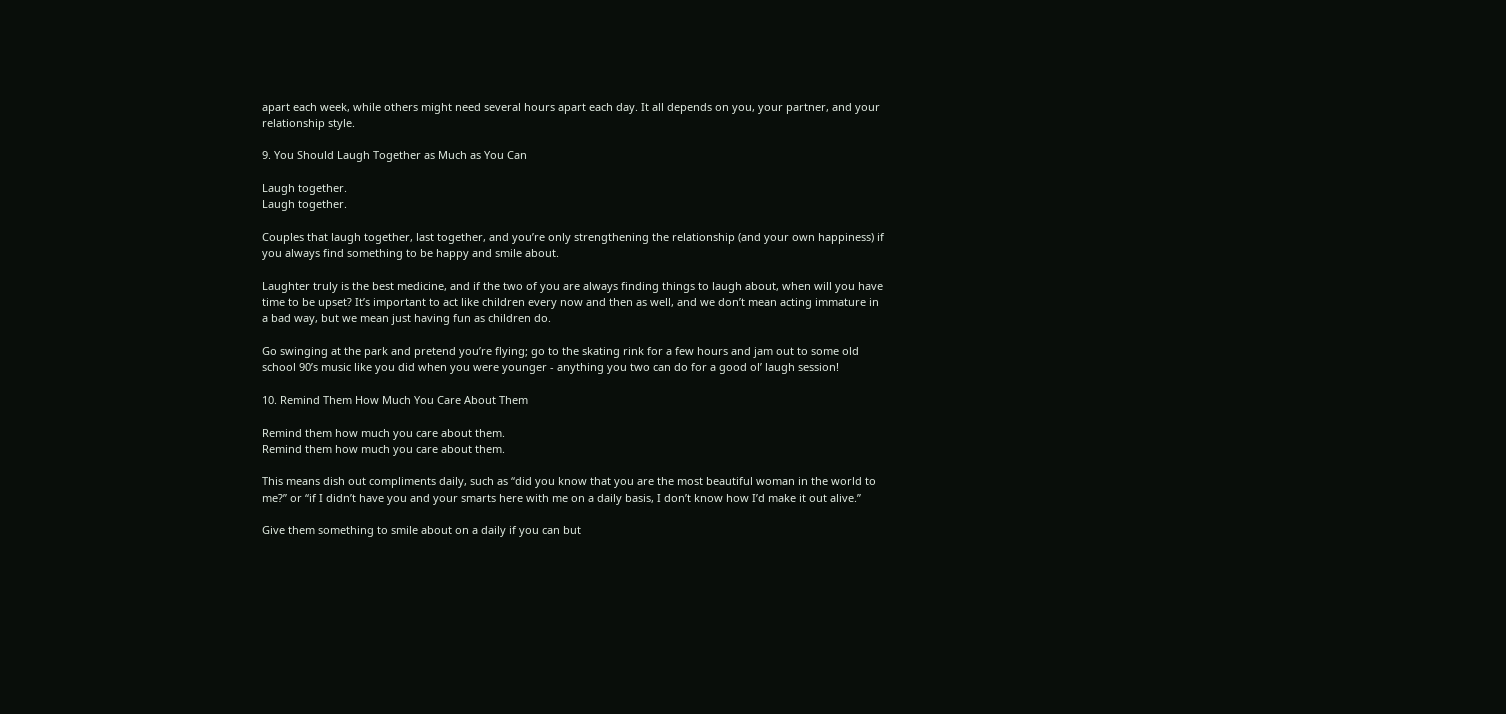apart each week, while others might need several hours apart each day. It all depends on you, your partner, and your relationship style.

9. You Should Laugh Together as Much as You Can

Laugh together.
Laugh together.

Couples that laugh together, last together, and you’re only strengthening the relationship (and your own happiness) if you always find something to be happy and smile about.

Laughter truly is the best medicine, and if the two of you are always finding things to laugh about, when will you have time to be upset? It’s important to act like children every now and then as well, and we don’t mean acting immature in a bad way, but we mean just having fun as children do.

Go swinging at the park and pretend you’re flying; go to the skating rink for a few hours and jam out to some old school 90’s music like you did when you were younger - anything you two can do for a good ol’ laugh session!

10. Remind Them How Much You Care About Them

Remind them how much you care about them.
Remind them how much you care about them.

This means dish out compliments daily, such as “did you know that you are the most beautiful woman in the world to me?” or “if I didn’t have you and your smarts here with me on a daily basis, I don’t know how I’d make it out alive.”

Give them something to smile about on a daily if you can but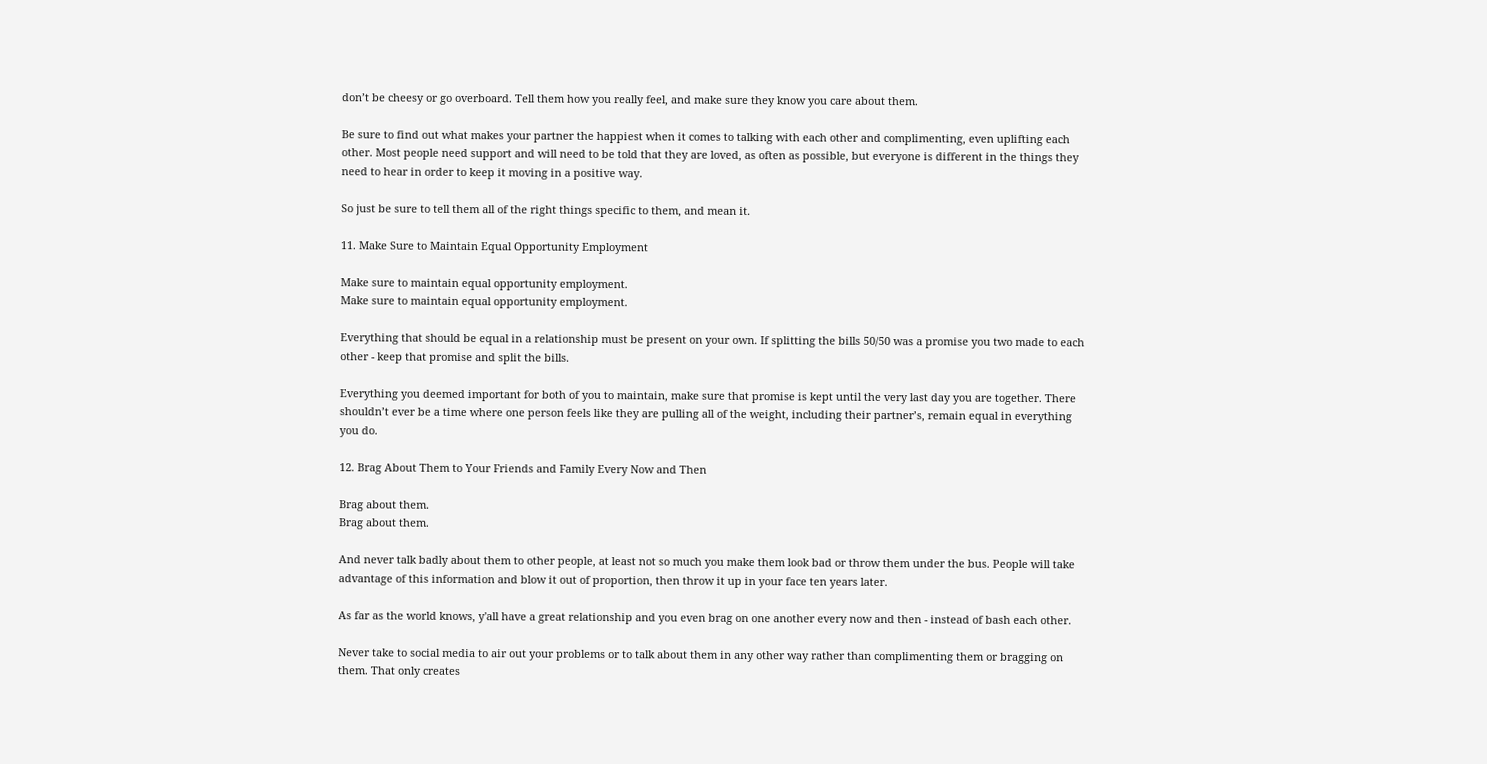don’t be cheesy or go overboard. Tell them how you really feel, and make sure they know you care about them.

Be sure to find out what makes your partner the happiest when it comes to talking with each other and complimenting, even uplifting each other. Most people need support and will need to be told that they are loved, as often as possible, but everyone is different in the things they need to hear in order to keep it moving in a positive way.

So just be sure to tell them all of the right things specific to them, and mean it.

11. Make Sure to Maintain Equal Opportunity Employment

Make sure to maintain equal opportunity employment.
Make sure to maintain equal opportunity employment.

Everything that should be equal in a relationship must be present on your own. If splitting the bills 50/50 was a promise you two made to each other - keep that promise and split the bills.

Everything you deemed important for both of you to maintain, make sure that promise is kept until the very last day you are together. There shouldn’t ever be a time where one person feels like they are pulling all of the weight, including their partner’s, remain equal in everything you do.

12. Brag About Them to Your Friends and Family Every Now and Then

Brag about them.
Brag about them.

And never talk badly about them to other people, at least not so much you make them look bad or throw them under the bus. People will take advantage of this information and blow it out of proportion, then throw it up in your face ten years later.

As far as the world knows, y'all have a great relationship and you even brag on one another every now and then - instead of bash each other.

Never take to social media to air out your problems or to talk about them in any other way rather than complimenting them or bragging on them. That only creates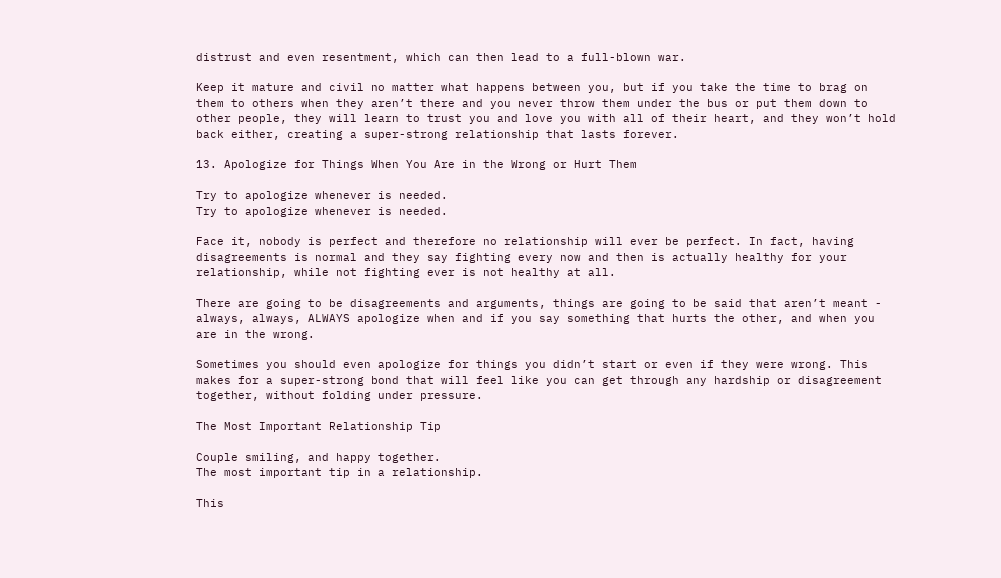distrust and even resentment, which can then lead to a full-blown war.

Keep it mature and civil no matter what happens between you, but if you take the time to brag on them to others when they aren’t there and you never throw them under the bus or put them down to other people, they will learn to trust you and love you with all of their heart, and they won’t hold back either, creating a super-strong relationship that lasts forever.

13. Apologize for Things When You Are in the Wrong or Hurt Them

Try to apologize whenever is needed.
Try to apologize whenever is needed.

Face it, nobody is perfect and therefore no relationship will ever be perfect. In fact, having disagreements is normal and they say fighting every now and then is actually healthy for your relationship, while not fighting ever is not healthy at all.

There are going to be disagreements and arguments, things are going to be said that aren’t meant - always, always, ALWAYS apologize when and if you say something that hurts the other, and when you are in the wrong.

Sometimes you should even apologize for things you didn’t start or even if they were wrong. This makes for a super-strong bond that will feel like you can get through any hardship or disagreement together, without folding under pressure.

The Most Important Relationship Tip

Couple smiling, and happy together.
The most important tip in a relationship.

This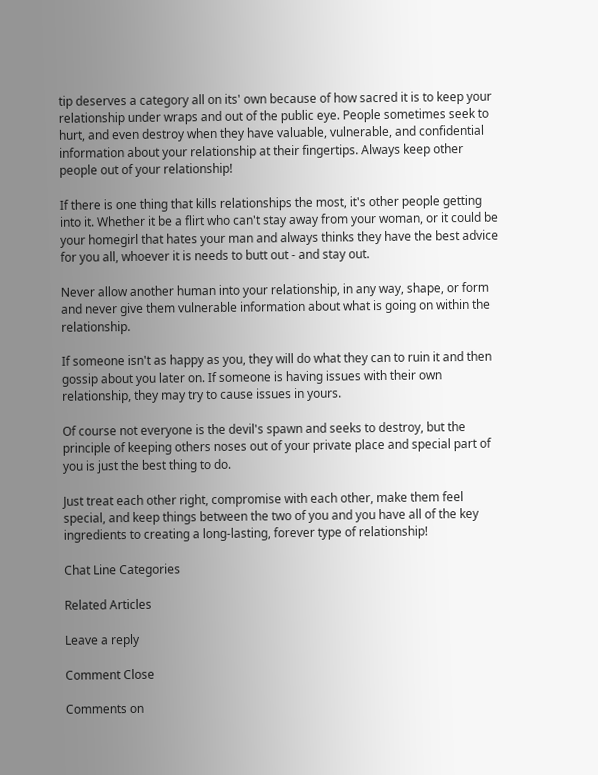tip deserves a category all on its' own because of how sacred it is to keep your relationship under wraps and out of the public eye. People sometimes seek to hurt, and even destroy when they have valuable, vulnerable, and confidential information about your relationship at their fingertips. Always keep other people out of your relationship!

If there is one thing that kills relationships the most, it's other people getting into it. Whether it be a flirt who can't stay away from your woman, or it could be your homegirl that hates your man and always thinks they have the best advice for you all, whoever it is needs to butt out - and stay out.

Never allow another human into your relationship, in any way, shape, or form and never give them vulnerable information about what is going on within the relationship.

If someone isn't as happy as you, they will do what they can to ruin it and then gossip about you later on. If someone is having issues with their own relationship, they may try to cause issues in yours.

Of course not everyone is the devil's spawn and seeks to destroy, but the principle of keeping others noses out of your private place and special part of you is just the best thing to do.

Just treat each other right, compromise with each other, make them feel special, and keep things between the two of you and you have all of the key ingredients to creating a long-lasting, forever type of relationship!

Chat Line Categories

Related Articles

Leave a reply

Comment Close

Comments on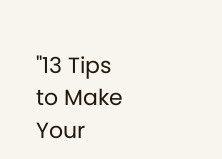"13 Tips to Make Your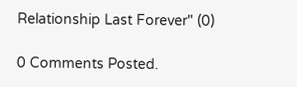Relationship Last Forever" (0)

0 Comments Posted.